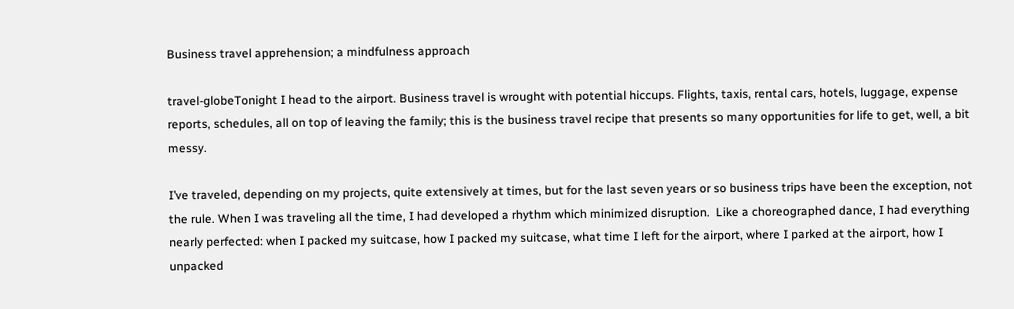Business travel apprehension; a mindfulness approach

travel-globeTonight I head to the airport. Business travel is wrought with potential hiccups. Flights, taxis, rental cars, hotels, luggage, expense reports, schedules, all on top of leaving the family; this is the business travel recipe that presents so many opportunities for life to get, well, a bit messy.

I’ve traveled, depending on my projects, quite extensively at times, but for the last seven years or so business trips have been the exception, not the rule. When I was traveling all the time, I had developed a rhythm which minimized disruption.  Like a choreographed dance, I had everything nearly perfected: when I packed my suitcase, how I packed my suitcase, what time I left for the airport, where I parked at the airport, how I unpacked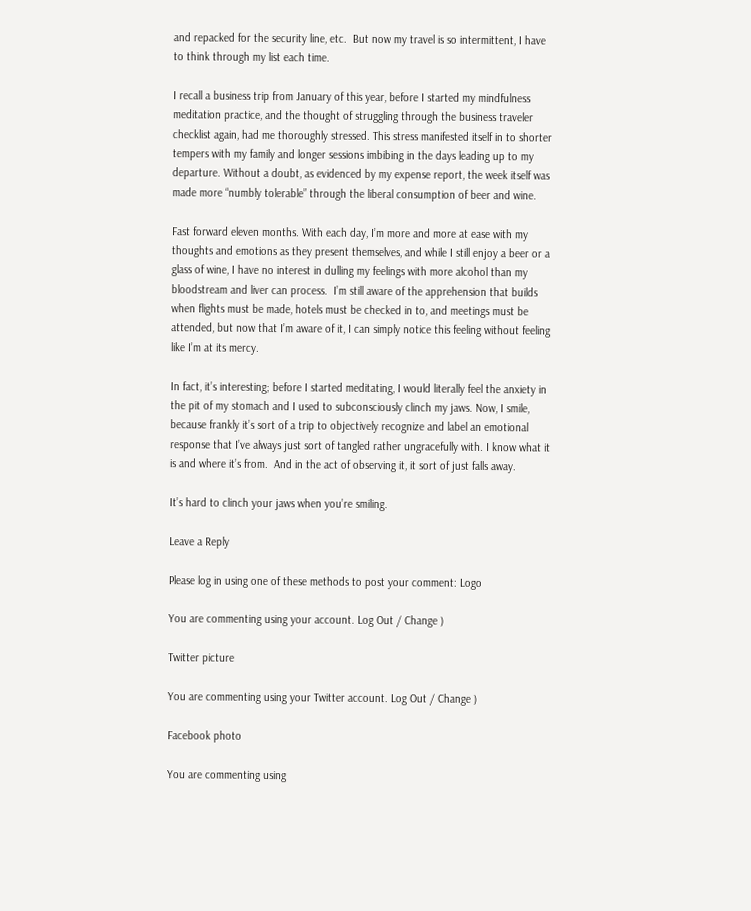and repacked for the security line, etc.  But now my travel is so intermittent, I have to think through my list each time.

I recall a business trip from January of this year, before I started my mindfulness meditation practice, and the thought of struggling through the business traveler checklist again, had me thoroughly stressed. This stress manifested itself in to shorter tempers with my family and longer sessions imbibing in the days leading up to my departure. Without a doubt, as evidenced by my expense report, the week itself was made more “numbly tolerable” through the liberal consumption of beer and wine.

Fast forward eleven months. With each day, I’m more and more at ease with my thoughts and emotions as they present themselves, and while I still enjoy a beer or a glass of wine, I have no interest in dulling my feelings with more alcohol than my bloodstream and liver can process.  I’m still aware of the apprehension that builds when flights must be made, hotels must be checked in to, and meetings must be attended, but now that I’m aware of it, I can simply notice this feeling without feeling like I’m at its mercy.

In fact, it’s interesting; before I started meditating, I would literally feel the anxiety in the pit of my stomach and I used to subconsciously clinch my jaws. Now, I smile, because frankly it’s sort of a trip to objectively recognize and label an emotional response that I’ve always just sort of tangled rather ungracefully with. I know what it is and where it’s from.  And in the act of observing it, it sort of just falls away.

It’s hard to clinch your jaws when you’re smiling.

Leave a Reply

Please log in using one of these methods to post your comment: Logo

You are commenting using your account. Log Out / Change )

Twitter picture

You are commenting using your Twitter account. Log Out / Change )

Facebook photo

You are commenting using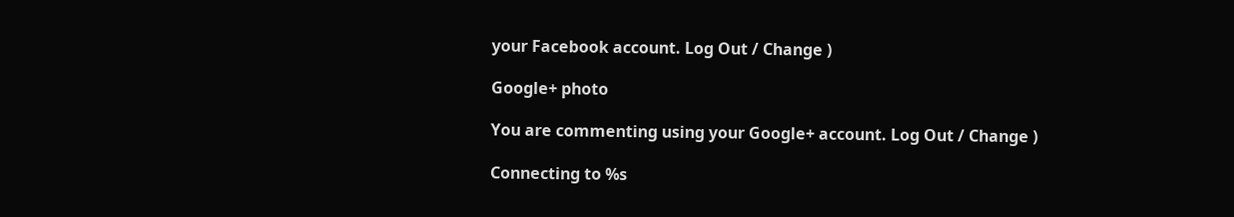your Facebook account. Log Out / Change )

Google+ photo

You are commenting using your Google+ account. Log Out / Change )

Connecting to %s